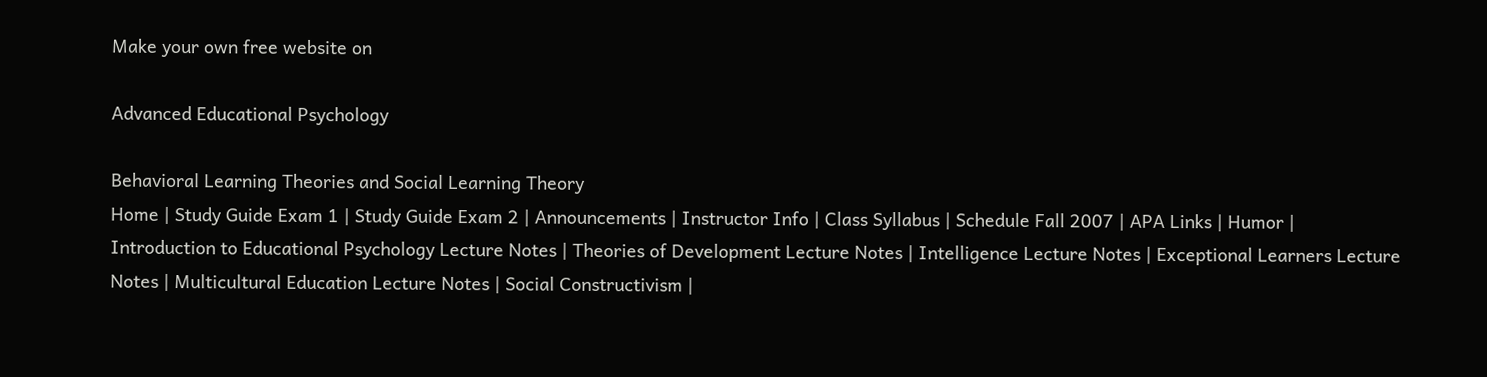Make your own free website on

Advanced Educational Psychology

Behavioral Learning Theories and Social Learning Theory
Home | Study Guide Exam 1 | Study Guide Exam 2 | Announcements | Instructor Info | Class Syllabus | Schedule Fall 2007 | APA Links | Humor | Introduction to Educational Psychology Lecture Notes | Theories of Development Lecture Notes | Intelligence Lecture Notes | Exceptional Learners Lecture Notes | Multicultural Education Lecture Notes | Social Constructivism |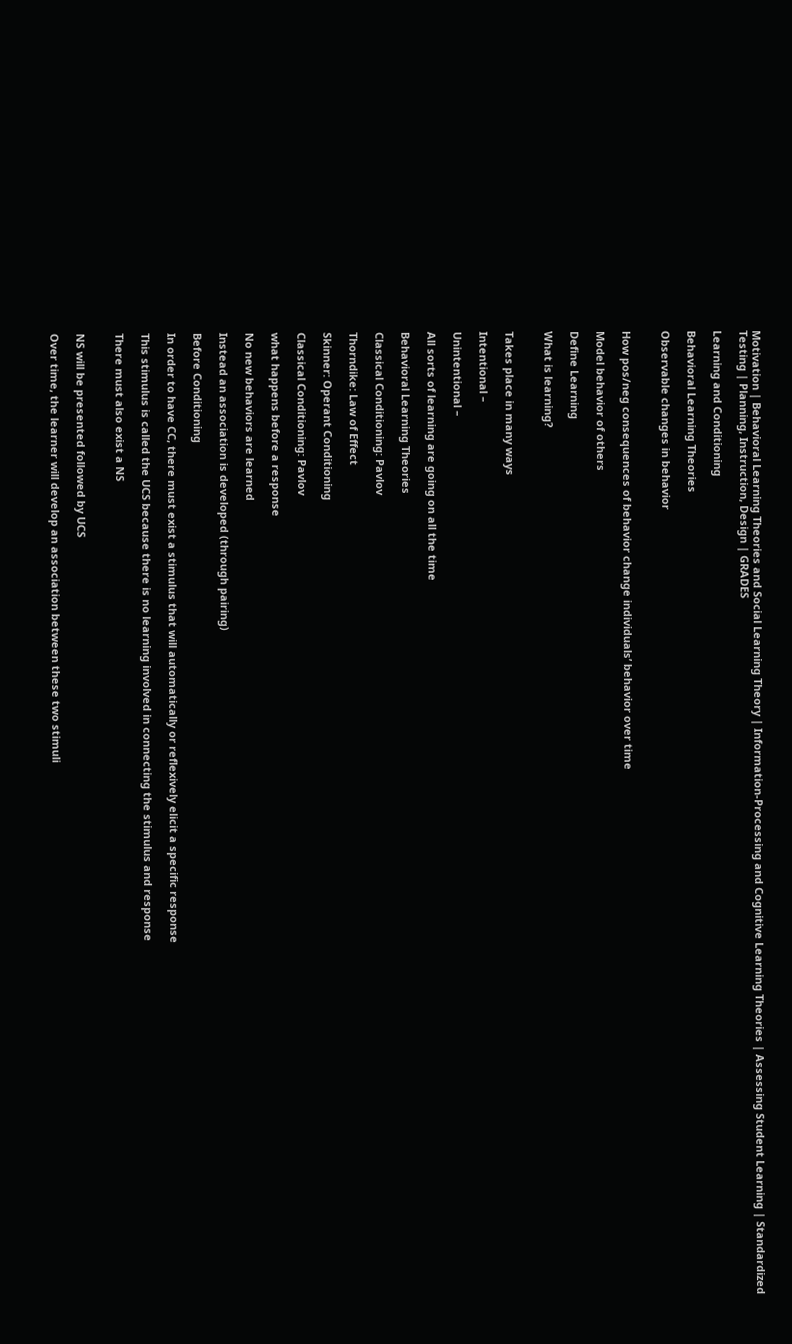Motivation | Behavioral Learning Theories and Social Learning Theory | Information-Processing and Cognitive Learning Theories | Assessing Student Learning | Standardized Testing | Planning, Instruction, Design | GRADES

Learning and Conditioning

Behavioral Learning Theories

Observable changes in behavior


How pos/neg consequences of behavior change individuals’ behavior over time

Model behavior of others

Define Learning

What is learning?


Takes place in many ways

Intentional –

Unintentional –

All sorts of learning are going on all the time

Behavioral Learning Theories

Classical Conditioning: Pavlov

Thorndike: Law of Effect

Skinner: Operant Conditioning

Classical Conditioning: Pavlov

what happens before a response

No new behaviors are learned

Instead an association is developed (through pairing)

Before Conditioning

In order to have CC, there must exist a stimulus that will automatically or reflexively elicit a specific response

This stimulus is called the UCS because there is no learning involved in connecting the stimulus and response

There must also exist a NS


NS will be presented followed by UCS

Over time, the learner will develop an association between these two stimuli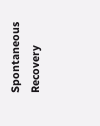Spontaneous Recovery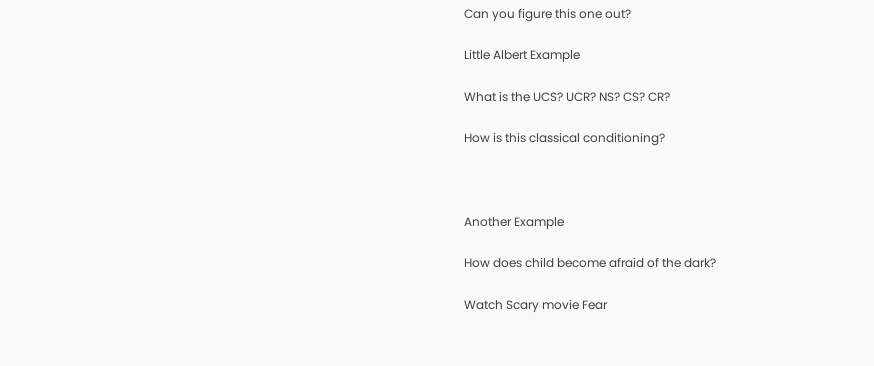Can you figure this one out?

Little Albert Example

What is the UCS? UCR? NS? CS? CR?

How is this classical conditioning?



Another Example

How does child become afraid of the dark?

Watch Scary movie Fear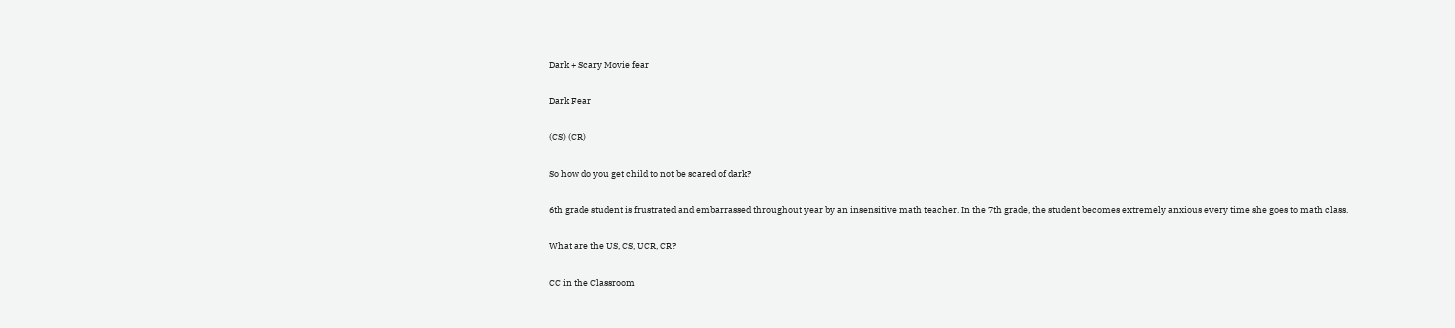Dark + Scary Movie fear

Dark Fear

(CS) (CR)

So how do you get child to not be scared of dark?

6th grade student is frustrated and embarrassed throughout year by an insensitive math teacher. In the 7th grade, the student becomes extremely anxious every time she goes to math class.

What are the US, CS, UCR, CR?

CC in the Classroom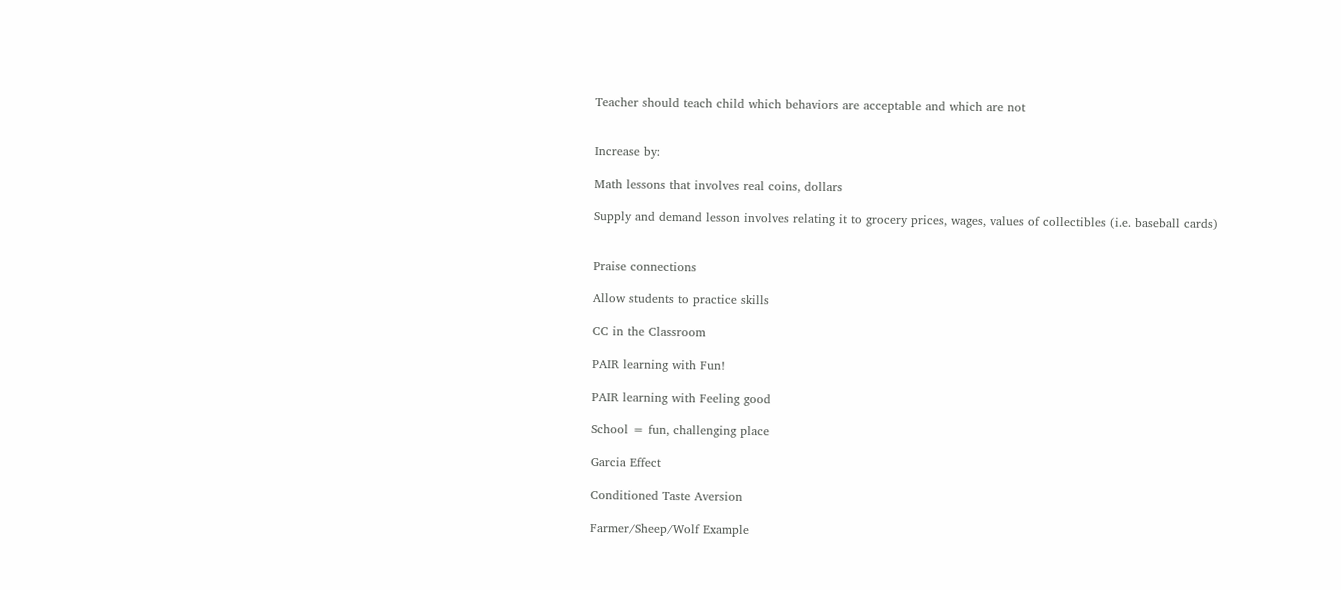Teacher should teach child which behaviors are acceptable and which are not


Increase by:

Math lessons that involves real coins, dollars

Supply and demand lesson involves relating it to grocery prices, wages, values of collectibles (i.e. baseball cards)


Praise connections

Allow students to practice skills

CC in the Classroom

PAIR learning with Fun!

PAIR learning with Feeling good

School = fun, challenging place

Garcia Effect

Conditioned Taste Aversion

Farmer/Sheep/Wolf Example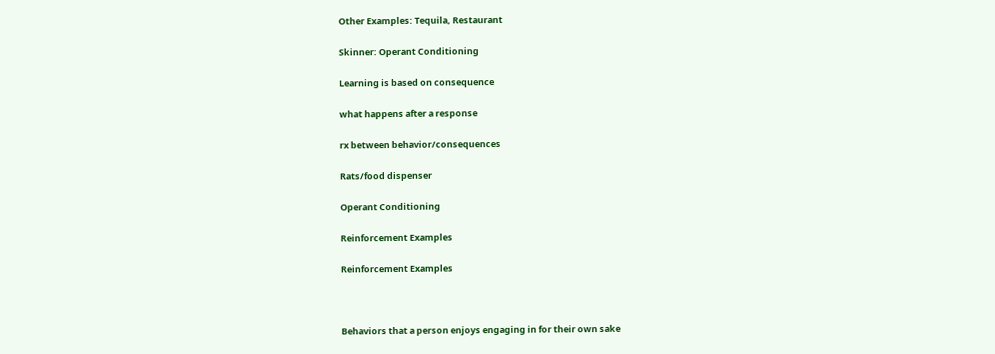Other Examples: Tequila, Restaurant

Skinner: Operant Conditioning

Learning is based on consequence

what happens after a response

rx between behavior/consequences

Rats/food dispenser

Operant Conditioning

Reinforcement Examples

Reinforcement Examples



Behaviors that a person enjoys engaging in for their own sake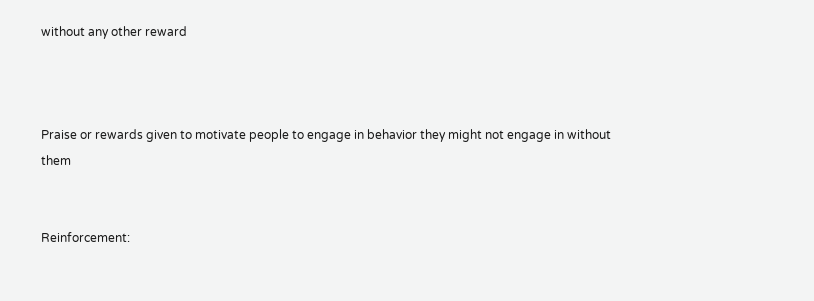without any other reward



Praise or rewards given to motivate people to engage in behavior they might not engage in without them


Reinforcement: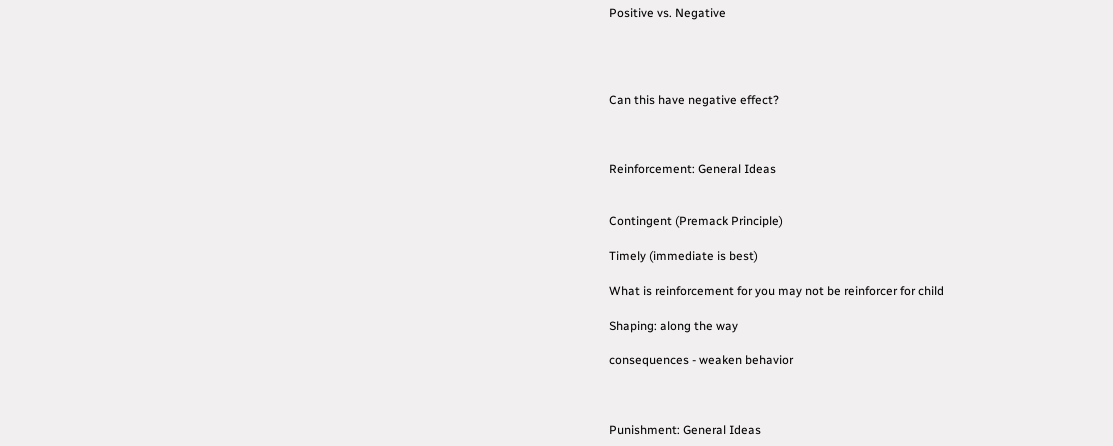Positive vs. Negative




Can this have negative effect?



Reinforcement: General Ideas


Contingent (Premack Principle)

Timely (immediate is best)

What is reinforcement for you may not be reinforcer for child

Shaping: along the way

consequences - weaken behavior



Punishment: General Ideas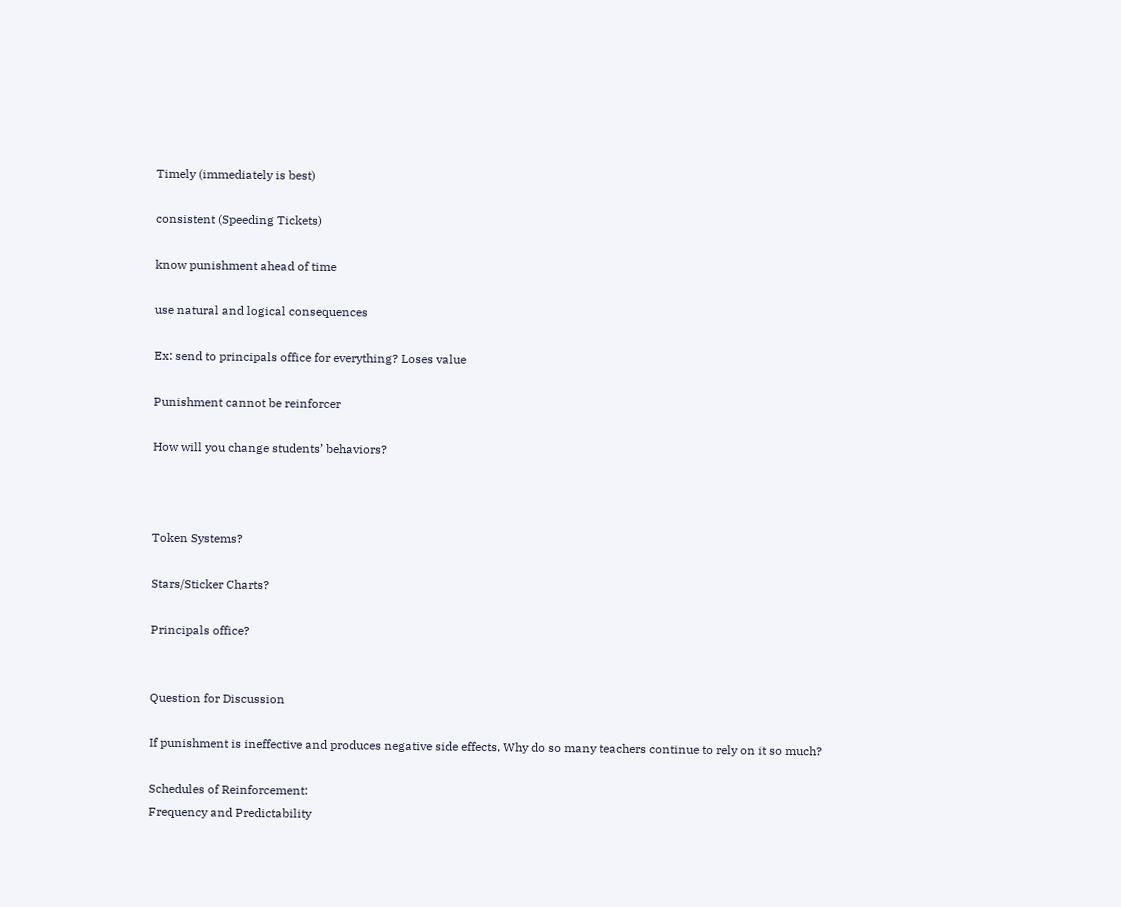Timely (immediately is best)

consistent (Speeding Tickets)

know punishment ahead of time

use natural and logical consequences

Ex: send to principals office for everything? Loses value

Punishment cannot be reinforcer

How will you change students’ behaviors?



Token Systems?

Stars/Sticker Charts?

Principals office?


Question for Discussion

If punishment is ineffective and produces negative side effects, Why do so many teachers continue to rely on it so much?

Schedules of Reinforcement:
Frequency and Predictability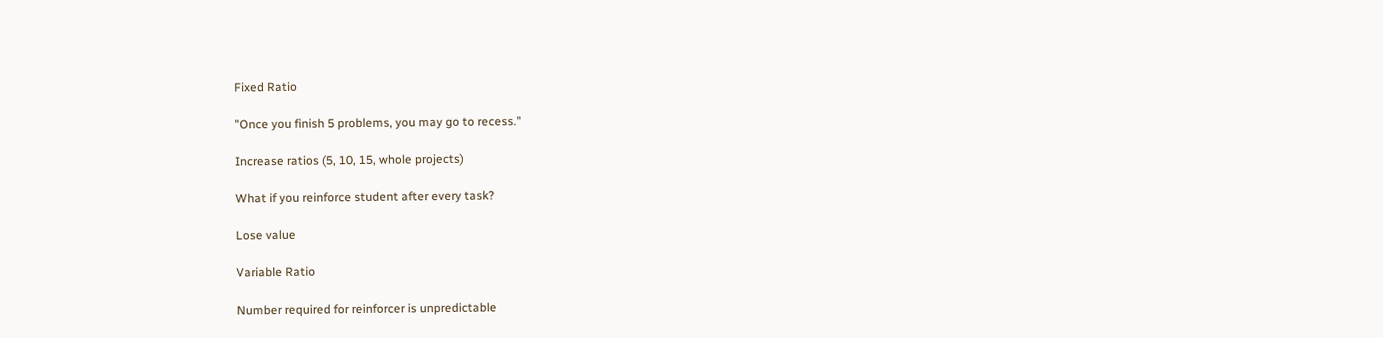Fixed Ratio

"Once you finish 5 problems, you may go to recess."

Increase ratios (5, 10, 15, whole projects)

What if you reinforce student after every task?

Lose value

Variable Ratio

Number required for reinforcer is unpredictable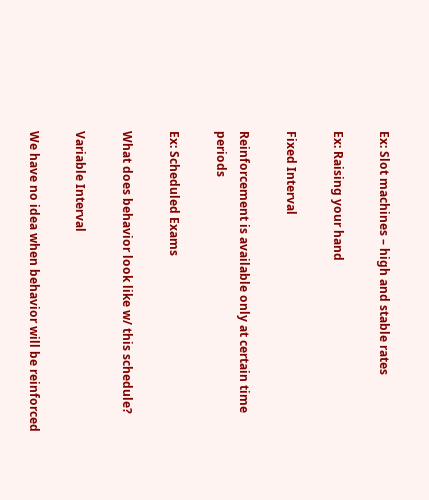Ex: Slot machines – high and stable rates

Ex: Raising your hand

Fixed Interval

Reinforcement is available only at certain time periods

Ex: Scheduled Exams

What does behavior look like w/ this schedule?

Variable Interval

We have no idea when behavior will be reinforced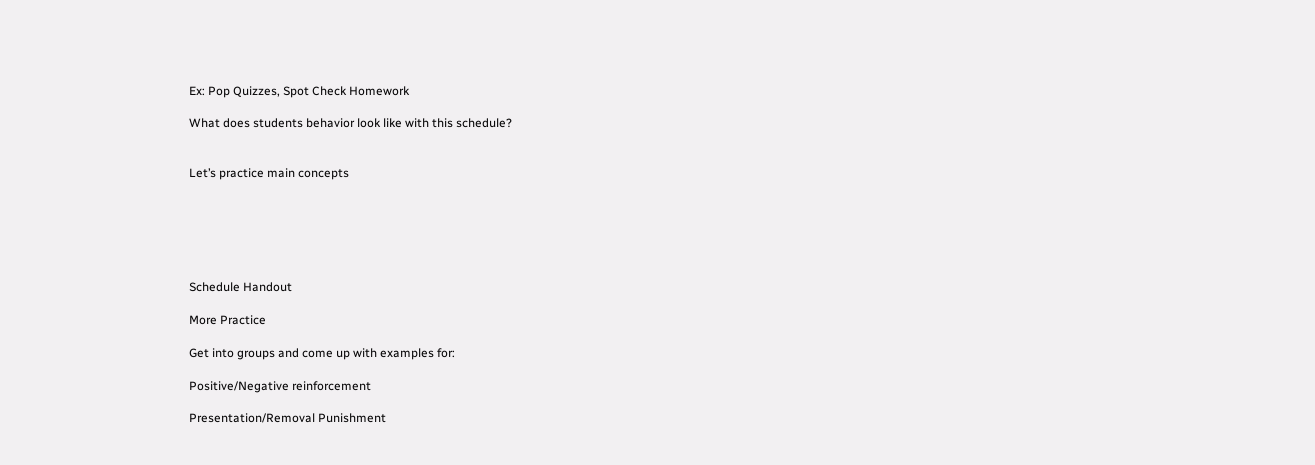Ex: Pop Quizzes, Spot Check Homework

What does students behavior look like with this schedule?


Let’s practice main concepts






Schedule Handout

More Practice

Get into groups and come up with examples for:

Positive/Negative reinforcement

Presentation/Removal Punishment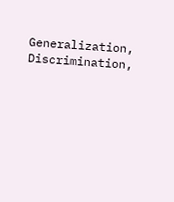Generalization, Discrimination,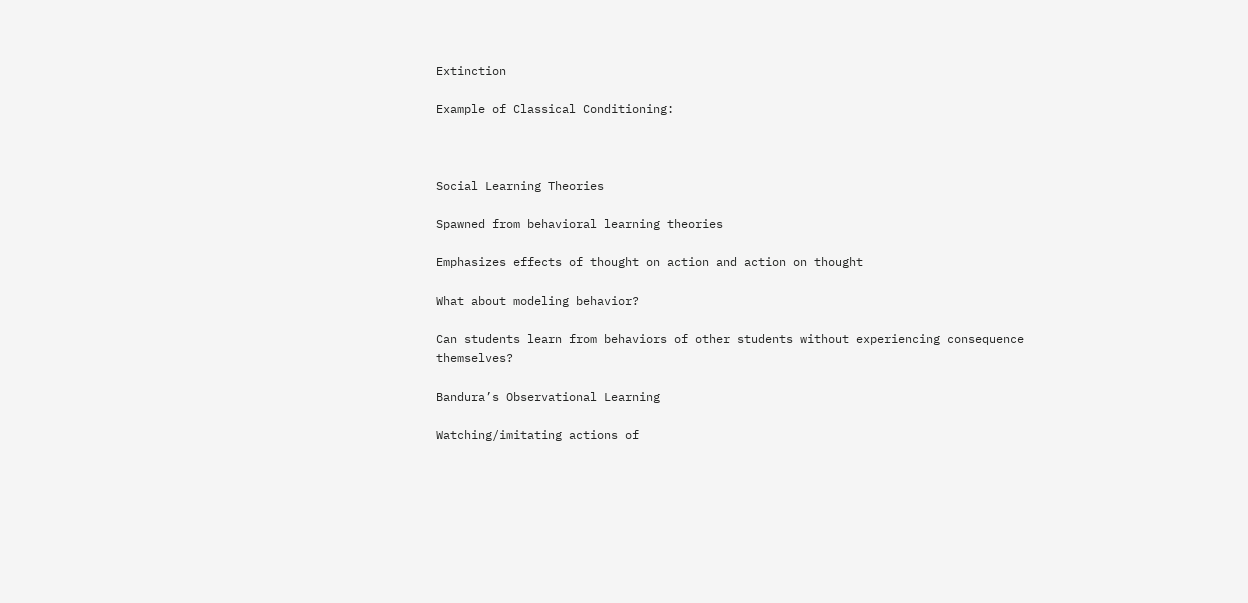Extinction

Example of Classical Conditioning:



Social Learning Theories

Spawned from behavioral learning theories

Emphasizes effects of thought on action and action on thought

What about modeling behavior?

Can students learn from behaviors of other students without experiencing consequence themselves?

Bandura’s Observational Learning

Watching/imitating actions of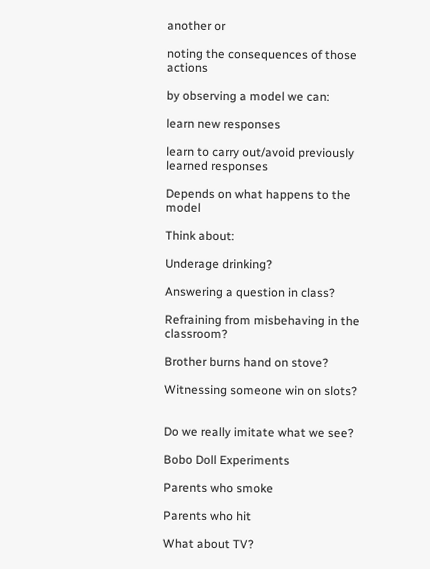another or

noting the consequences of those actions

by observing a model we can:

learn new responses

learn to carry out/avoid previously learned responses

Depends on what happens to the model

Think about:

Underage drinking?

Answering a question in class?

Refraining from misbehaving in the classroom?

Brother burns hand on stove?

Witnessing someone win on slots?


Do we really imitate what we see?

Bobo Doll Experiments

Parents who smoke

Parents who hit

What about TV?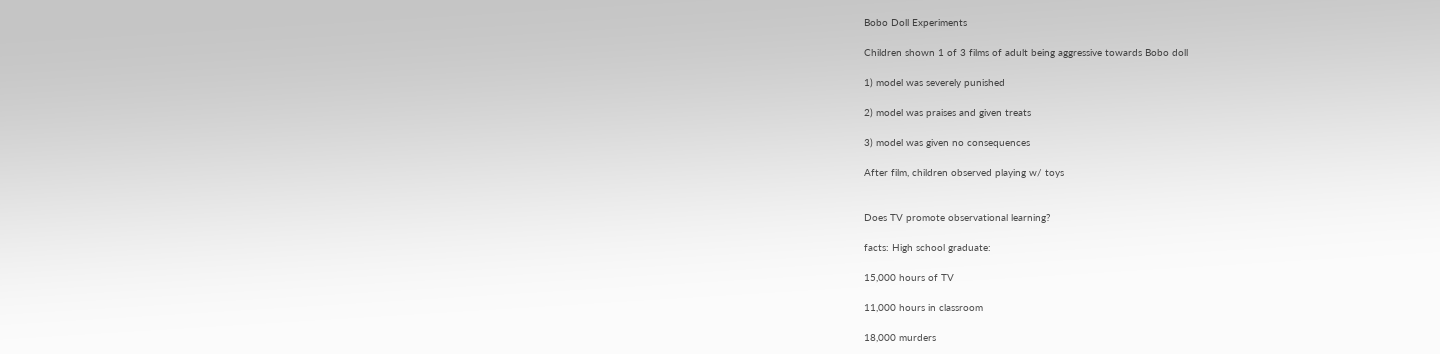Bobo Doll Experiments

Children shown 1 of 3 films of adult being aggressive towards Bobo doll

1) model was severely punished

2) model was praises and given treats

3) model was given no consequences

After film, children observed playing w/ toys


Does TV promote observational learning?

facts: High school graduate:

15,000 hours of TV

11,000 hours in classroom

18,000 murders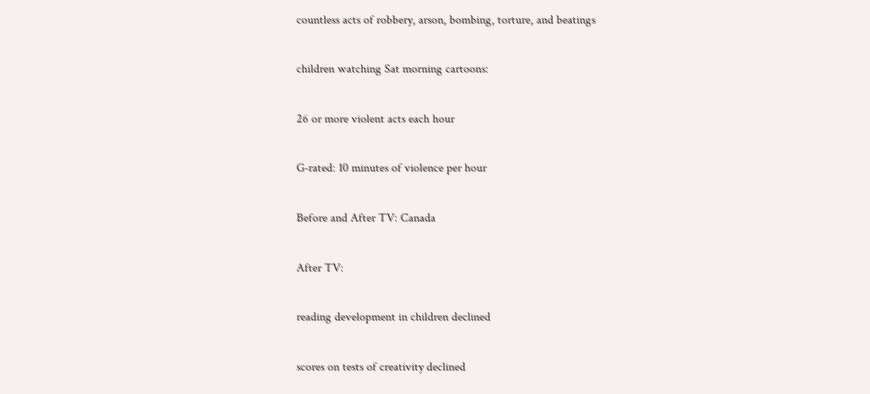countless acts of robbery, arson, bombing, torture, and beatings

children watching Sat morning cartoons:

26 or more violent acts each hour

G-rated: 10 minutes of violence per hour

Before and After TV: Canada

After TV:

reading development in children declined

scores on tests of creativity declined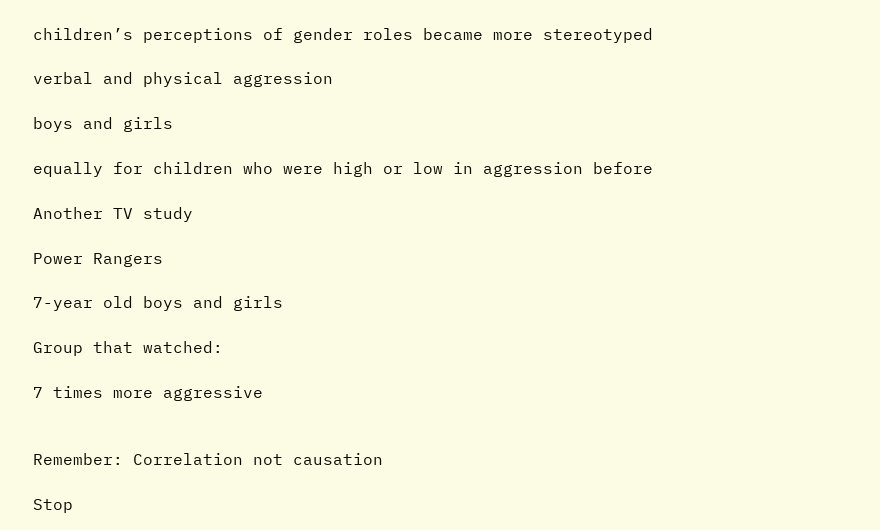children’s perceptions of gender roles became more stereotyped

verbal and physical aggression

boys and girls

equally for children who were high or low in aggression before

Another TV study

Power Rangers

7-year old boys and girls

Group that watched:

7 times more aggressive


Remember: Correlation not causation

Stop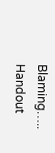Blaming….. Handout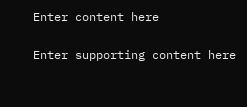Enter content here

Enter supporting content here